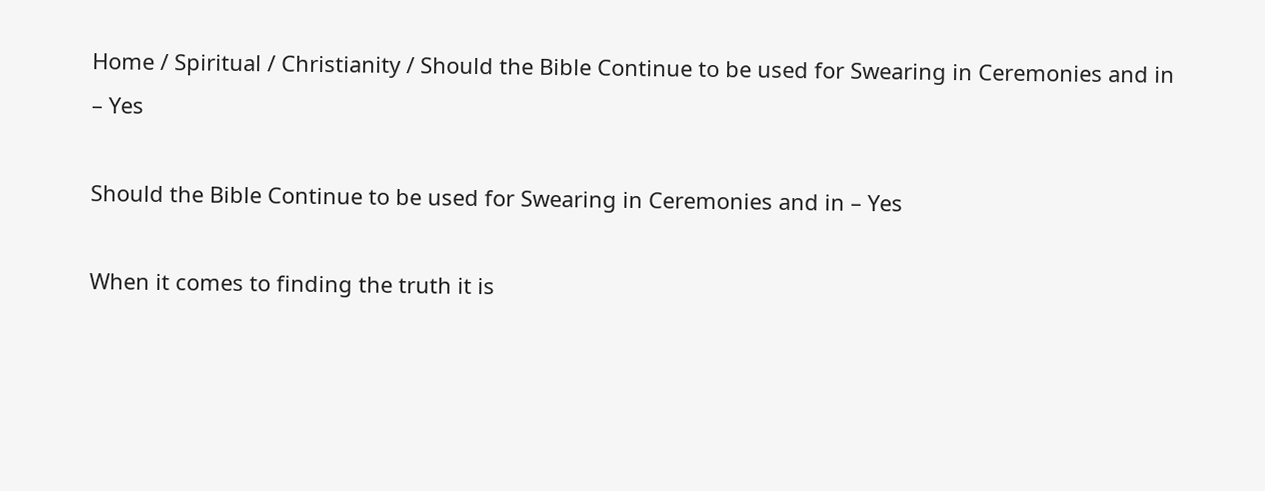Home / Spiritual / Christianity / Should the Bible Continue to be used for Swearing in Ceremonies and in – Yes

Should the Bible Continue to be used for Swearing in Ceremonies and in – Yes

When it comes to finding the truth it is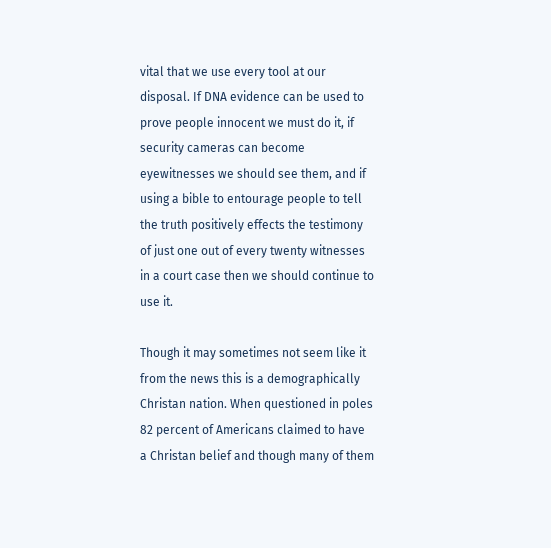vital that we use every tool at our disposal. If DNA evidence can be used to prove people innocent we must do it, if security cameras can become eyewitnesses we should see them, and if using a bible to entourage people to tell the truth positively effects the testimony of just one out of every twenty witnesses in a court case then we should continue to use it.

Though it may sometimes not seem like it from the news this is a demographically Christan nation. When questioned in poles 82 percent of Americans claimed to have a Christan belief and though many of them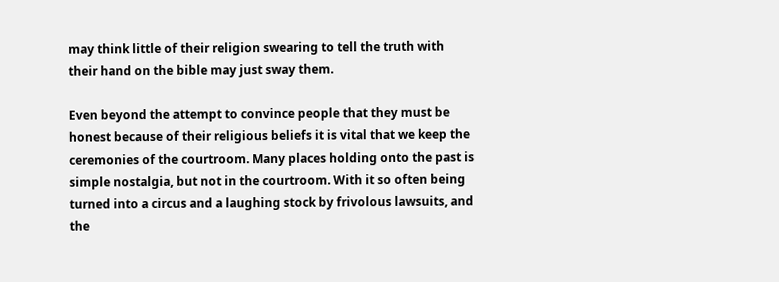may think little of their religion swearing to tell the truth with their hand on the bible may just sway them.

Even beyond the attempt to convince people that they must be honest because of their religious beliefs it is vital that we keep the ceremonies of the courtroom. Many places holding onto the past is simple nostalgia, but not in the courtroom. With it so often being turned into a circus and a laughing stock by frivolous lawsuits, and the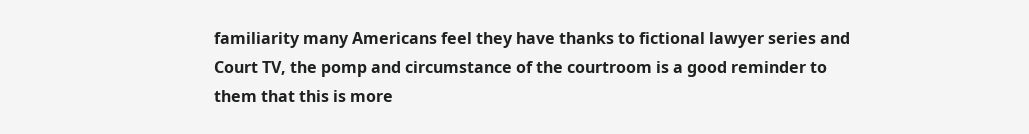familiarity many Americans feel they have thanks to fictional lawyer series and Court TV, the pomp and circumstance of the courtroom is a good reminder to them that this is more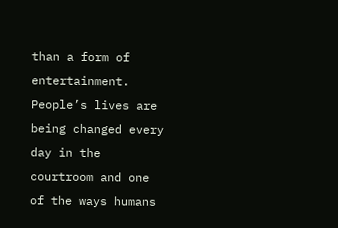than a form of entertainment. People’s lives are being changed every day in the courtroom and one of the ways humans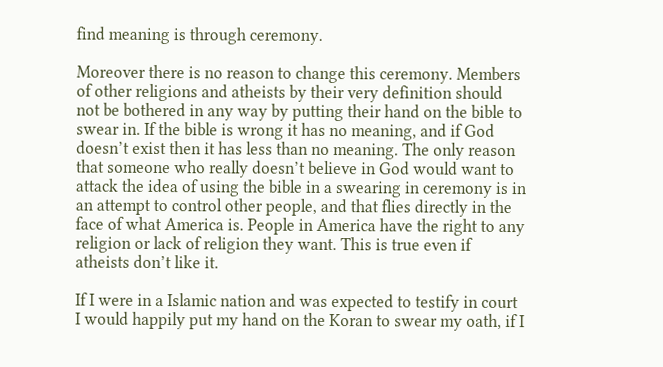find meaning is through ceremony.

Moreover there is no reason to change this ceremony. Members of other religions and atheists by their very definition should not be bothered in any way by putting their hand on the bible to swear in. If the bible is wrong it has no meaning, and if God doesn’t exist then it has less than no meaning. The only reason that someone who really doesn’t believe in God would want to attack the idea of using the bible in a swearing in ceremony is in an attempt to control other people, and that flies directly in the face of what America is. People in America have the right to any religion or lack of religion they want. This is true even if atheists don’t like it.

If I were in a Islamic nation and was expected to testify in court I would happily put my hand on the Koran to swear my oath, if I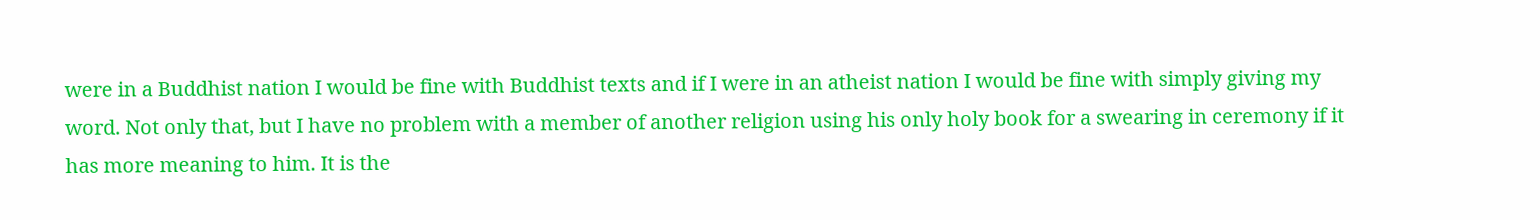were in a Buddhist nation I would be fine with Buddhist texts and if I were in an atheist nation I would be fine with simply giving my word. Not only that, but I have no problem with a member of another religion using his only holy book for a swearing in ceremony if it has more meaning to him. It is the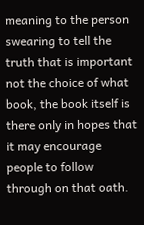meaning to the person swearing to tell the truth that is important not the choice of what book, the book itself is there only in hopes that it may encourage people to follow through on that oath.